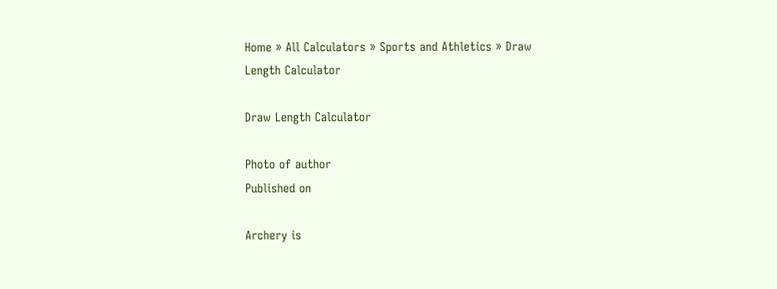Home » All Calculators » Sports and Athletics » Draw Length Calculator

Draw Length Calculator

Photo of author
Published on

Archery is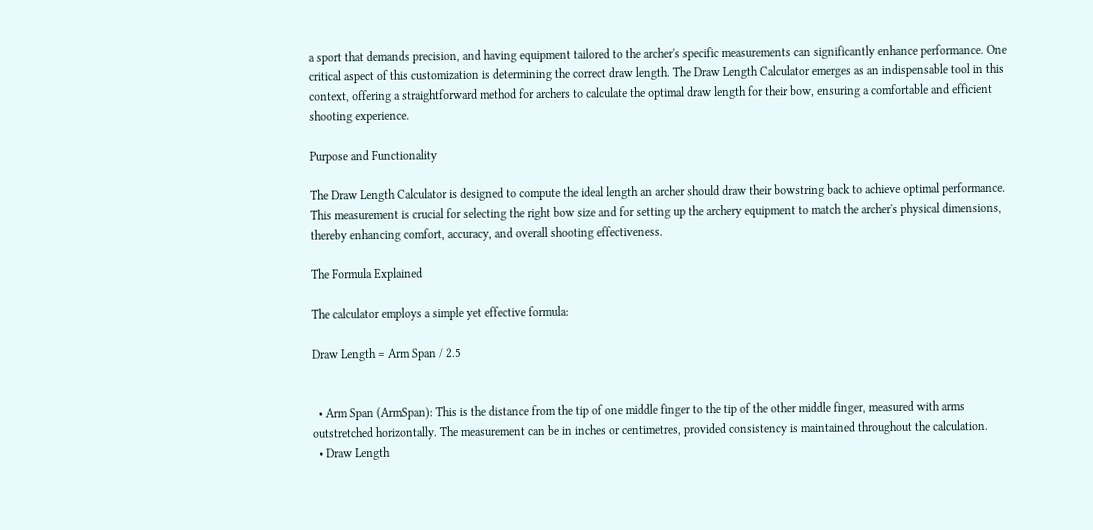a sport that demands precision, and having equipment tailored to the archer's specific measurements can significantly enhance performance. One critical aspect of this customization is determining the correct draw length. The Draw Length Calculator emerges as an indispensable tool in this context, offering a straightforward method for archers to calculate the optimal draw length for their bow, ensuring a comfortable and efficient shooting experience.

Purpose and Functionality

The Draw Length Calculator is designed to compute the ideal length an archer should draw their bowstring back to achieve optimal performance. This measurement is crucial for selecting the right bow size and for setting up the archery equipment to match the archer's physical dimensions, thereby enhancing comfort, accuracy, and overall shooting effectiveness.

The Formula Explained

The calculator employs a simple yet effective formula:

Draw Length = Arm Span / 2.5


  • Arm Span (ArmSpan): This is the distance from the tip of one middle finger to the tip of the other middle finger, measured with arms outstretched horizontally. The measurement can be in inches or centimetres, provided consistency is maintained throughout the calculation.
  • Draw Length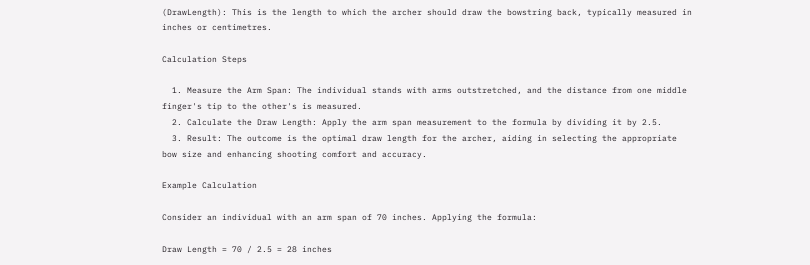(DrawLength): This is the length to which the archer should draw the bowstring back, typically measured in inches or centimetres.

Calculation Steps

  1. Measure the Arm Span: The individual stands with arms outstretched, and the distance from one middle finger's tip to the other's is measured.
  2. Calculate the Draw Length: Apply the arm span measurement to the formula by dividing it by 2.5.
  3. Result: The outcome is the optimal draw length for the archer, aiding in selecting the appropriate bow size and enhancing shooting comfort and accuracy.

Example Calculation

Consider an individual with an arm span of 70 inches. Applying the formula:

Draw Length = 70 / 2.5 = 28 inches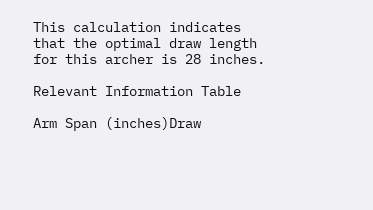This calculation indicates that the optimal draw length for this archer is 28 inches.

Relevant Information Table

Arm Span (inches)Draw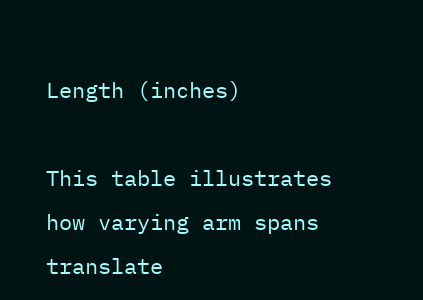Length (inches)

This table illustrates how varying arm spans translate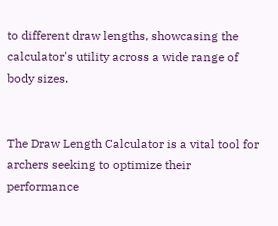to different draw lengths, showcasing the calculator's utility across a wide range of body sizes.


The Draw Length Calculator is a vital tool for archers seeking to optimize their performance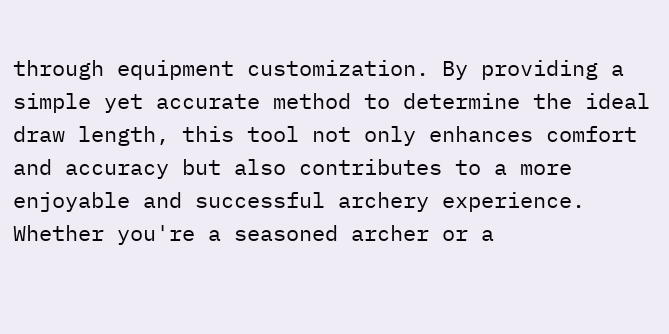through equipment customization. By providing a simple yet accurate method to determine the ideal draw length, this tool not only enhances comfort and accuracy but also contributes to a more enjoyable and successful archery experience. Whether you're a seasoned archer or a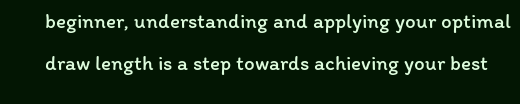beginner, understanding and applying your optimal draw length is a step towards achieving your best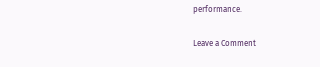performance.

Leave a Comment